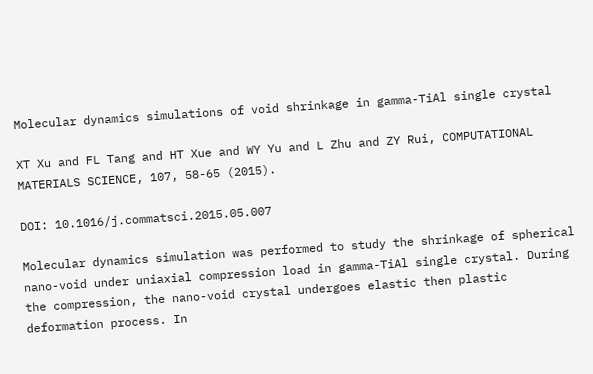Molecular dynamics simulations of void shrinkage in gamma-TiAl single crystal

XT Xu and FL Tang and HT Xue and WY Yu and L Zhu and ZY Rui, COMPUTATIONAL MATERIALS SCIENCE, 107, 58-65 (2015).

DOI: 10.1016/j.commatsci.2015.05.007

Molecular dynamics simulation was performed to study the shrinkage of spherical nano-void under uniaxial compression load in gamma-TiAl single crystal. During the compression, the nano-void crystal undergoes elastic then plastic deformation process. In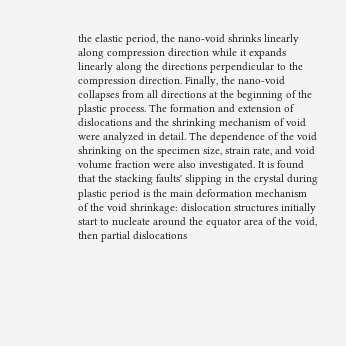the elastic period, the nano-void shrinks linearly along compression direction while it expands linearly along the directions perpendicular to the compression direction. Finally, the nano-void collapses from all directions at the beginning of the plastic process. The formation and extension of dislocations and the shrinking mechanism of void were analyzed in detail. The dependence of the void shrinking on the specimen size, strain rate, and void volume fraction were also investigated. It is found that the stacking faults' slipping in the crystal during plastic period is the main deformation mechanism of the void shrinkage: dislocation structures initially start to nucleate around the equator area of the void, then partial dislocations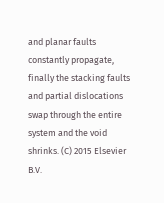and planar faults constantly propagate, finally the stacking faults and partial dislocations swap through the entire system and the void shrinks. (C) 2015 Elsevier B.V.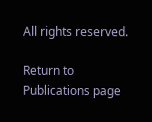All rights reserved.

Return to Publications page